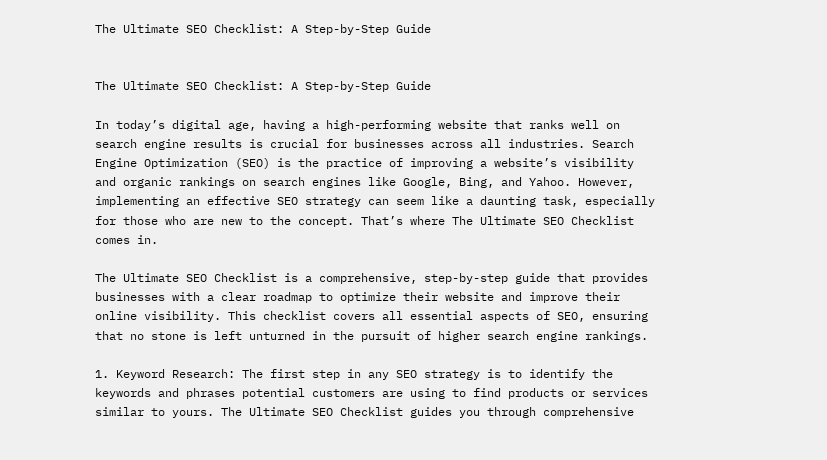The Ultimate SEO Checklist: A Step-by-Step Guide


The Ultimate SEO Checklist: A Step-by-Step Guide

In today’s digital age, having a high-performing website that ranks well on search engine results is crucial for businesses across all industries. Search Engine Optimization (SEO) is the practice of improving a website’s visibility and organic rankings on search engines like Google, Bing, and Yahoo. However, implementing an effective SEO strategy can seem like a daunting task, especially for those who are new to the concept. That’s where The Ultimate SEO Checklist comes in.

The Ultimate SEO Checklist is a comprehensive, step-by-step guide that provides businesses with a clear roadmap to optimize their website and improve their online visibility. This checklist covers all essential aspects of SEO, ensuring that no stone is left unturned in the pursuit of higher search engine rankings.

1. Keyword Research: The first step in any SEO strategy is to identify the keywords and phrases potential customers are using to find products or services similar to yours. The Ultimate SEO Checklist guides you through comprehensive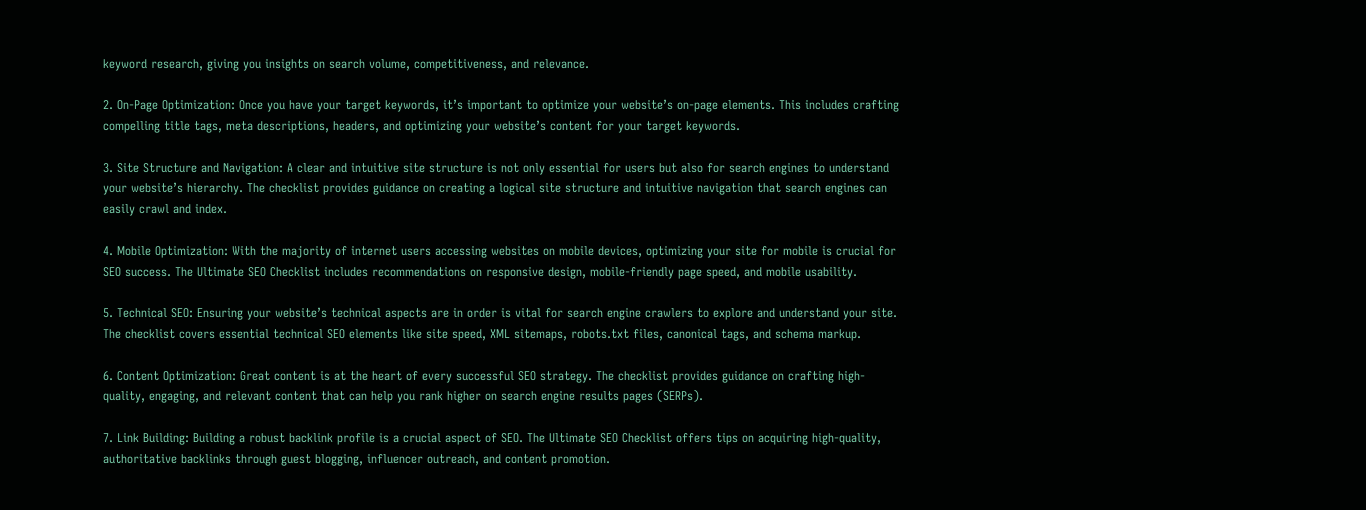keyword research, giving you insights on search volume, competitiveness, and relevance.

2. On-Page Optimization: Once you have your target keywords, it’s important to optimize your website’s on-page elements. This includes crafting compelling title tags, meta descriptions, headers, and optimizing your website’s content for your target keywords.

3. Site Structure and Navigation: A clear and intuitive site structure is not only essential for users but also for search engines to understand your website’s hierarchy. The checklist provides guidance on creating a logical site structure and intuitive navigation that search engines can easily crawl and index.

4. Mobile Optimization: With the majority of internet users accessing websites on mobile devices, optimizing your site for mobile is crucial for SEO success. The Ultimate SEO Checklist includes recommendations on responsive design, mobile-friendly page speed, and mobile usability.

5. Technical SEO: Ensuring your website’s technical aspects are in order is vital for search engine crawlers to explore and understand your site. The checklist covers essential technical SEO elements like site speed, XML sitemaps, robots.txt files, canonical tags, and schema markup.

6. Content Optimization: Great content is at the heart of every successful SEO strategy. The checklist provides guidance on crafting high-quality, engaging, and relevant content that can help you rank higher on search engine results pages (SERPs).

7. Link Building: Building a robust backlink profile is a crucial aspect of SEO. The Ultimate SEO Checklist offers tips on acquiring high-quality, authoritative backlinks through guest blogging, influencer outreach, and content promotion.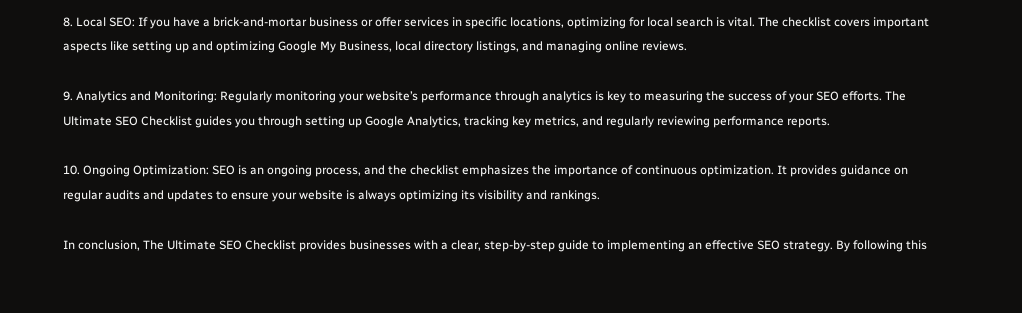8. Local SEO: If you have a brick-and-mortar business or offer services in specific locations, optimizing for local search is vital. The checklist covers important aspects like setting up and optimizing Google My Business, local directory listings, and managing online reviews.

9. Analytics and Monitoring: Regularly monitoring your website’s performance through analytics is key to measuring the success of your SEO efforts. The Ultimate SEO Checklist guides you through setting up Google Analytics, tracking key metrics, and regularly reviewing performance reports.

10. Ongoing Optimization: SEO is an ongoing process, and the checklist emphasizes the importance of continuous optimization. It provides guidance on regular audits and updates to ensure your website is always optimizing its visibility and rankings.

In conclusion, The Ultimate SEO Checklist provides businesses with a clear, step-by-step guide to implementing an effective SEO strategy. By following this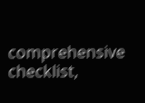comprehensive checklist,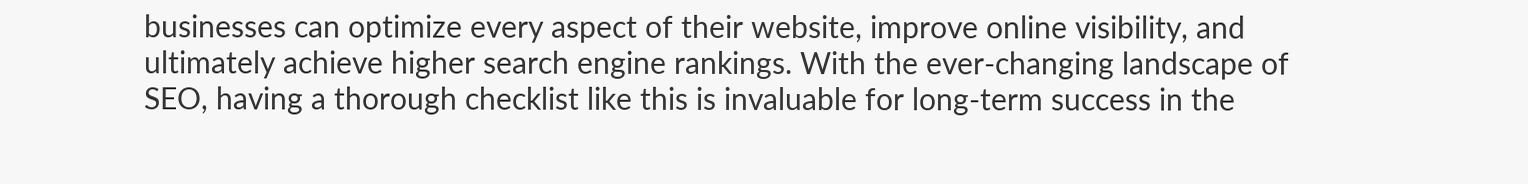businesses can optimize every aspect of their website, improve online visibility, and ultimately achieve higher search engine rankings. With the ever-changing landscape of SEO, having a thorough checklist like this is invaluable for long-term success in the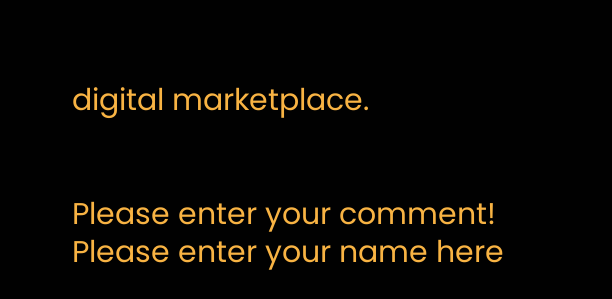digital marketplace.


Please enter your comment!
Please enter your name here